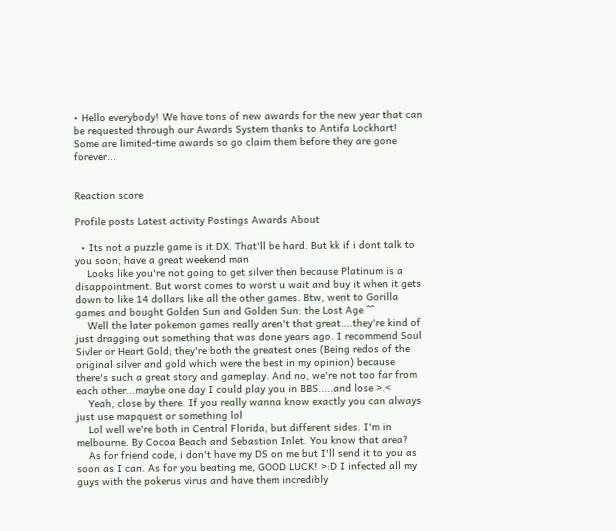• Hello everybody! We have tons of new awards for the new year that can be requested through our Awards System thanks to Antifa Lockhart! Some are limited-time awards so go claim them before they are gone forever...


Reaction score

Profile posts Latest activity Postings Awards About

  • Its not a puzzle game is it DX. That'll be hard. But kk if i dont talk to you soon, have a great weekend man
    Looks like you're not going to get silver then because Platinum is a disappointment. But worst comes to worst u wait and buy it when it gets down to like 14 dollars like all the other games. Btw, went to Gorilla games and bought Golden Sun and Golden Sun: the Lost Age ^^
    Well the later pokemon games really aren't that great....they're kind of just dragging out something that was done years ago. I recommend Soul Sivler or Heart Gold; they're both the greatest ones (Being redos of the original silver and gold which were the best in my opinion) because there's such a great story and gameplay. And no, we're not too far from each other...maybe one day I could play you in BBS.....and lose >.<
    Yeah, close by there. If you really wanna know exactly you can always just use mapquest or something lol
    Lol well we're both in Central Florida, but different sides. I'm in melbourne. By Cocoa Beach and Sebastion Inlet. You know that area?
    As for friend code, i don't have my DS on me but I'll send it to you as soon as I can. As for you beating me, GOOD LUCK! >:D I infected all my guys with the pokerus virus and have them incredibly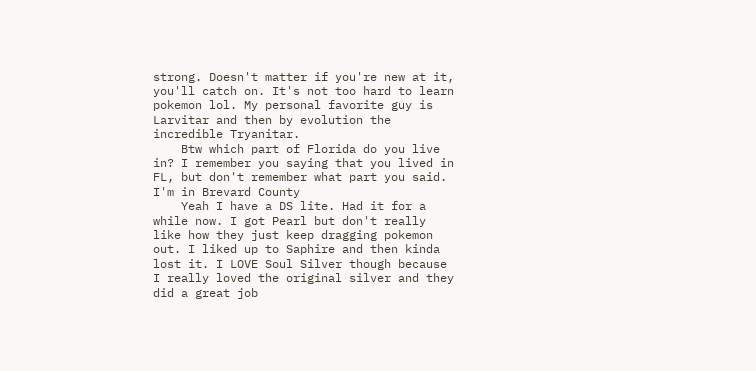strong. Doesn't matter if you're new at it, you'll catch on. It's not too hard to learn pokemon lol. My personal favorite guy is Larvitar and then by evolution the incredible Tryanitar.
    Btw which part of Florida do you live in? I remember you saying that you lived in FL, but don't remember what part you said. I'm in Brevard County
    Yeah I have a DS lite. Had it for a while now. I got Pearl but don't really like how they just keep dragging pokemon out. I liked up to Saphire and then kinda lost it. I LOVE Soul Silver though because I really loved the original silver and they did a great job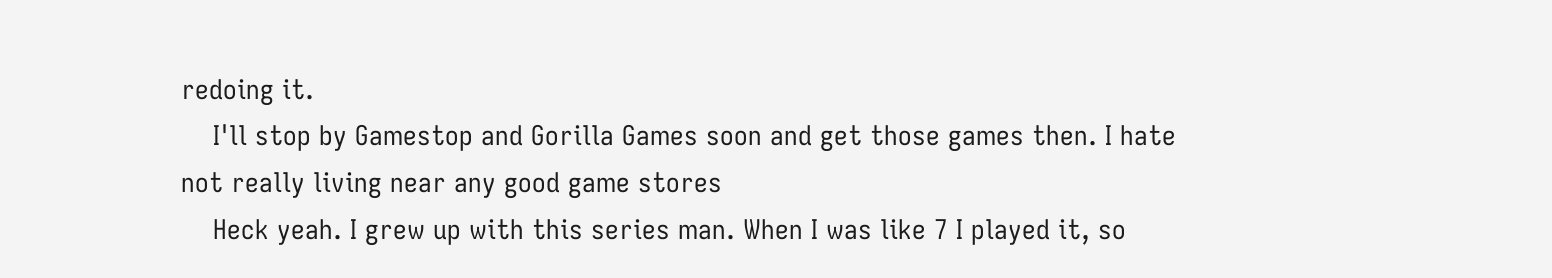redoing it.
    I'll stop by Gamestop and Gorilla Games soon and get those games then. I hate not really living near any good game stores
    Heck yeah. I grew up with this series man. When I was like 7 I played it, so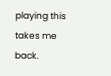playing this takes me back.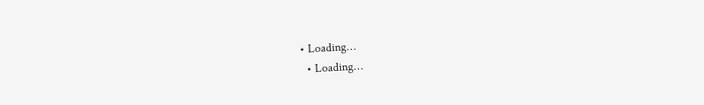• Loading…
  • Loading…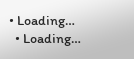• Loading…
  • Loading…